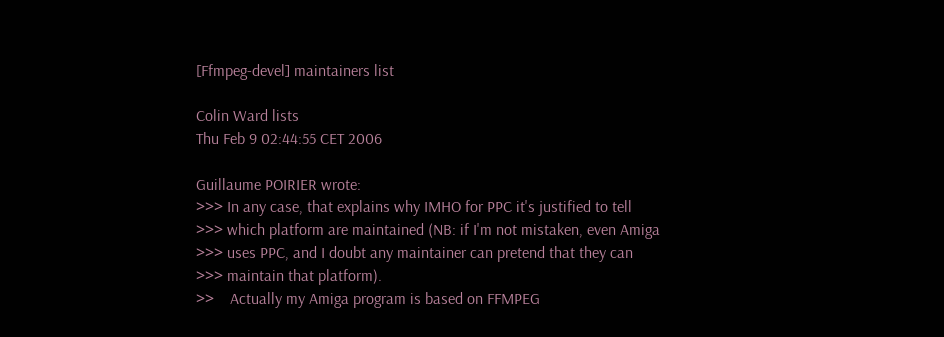[Ffmpeg-devel] maintainers list

Colin Ward lists
Thu Feb 9 02:44:55 CET 2006

Guillaume POIRIER wrote:
>>> In any case, that explains why IMHO for PPC it's justified to tell
>>> which platform are maintained (NB: if I'm not mistaken, even Amiga
>>> uses PPC, and I doubt any maintainer can pretend that they can
>>> maintain that platform).
>>    Actually my Amiga program is based on FFMPEG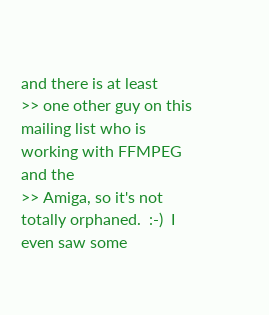and there is at least
>> one other guy on this mailing list who is working with FFMPEG and the
>> Amiga, so it's not totally orphaned.  :-)  I even saw some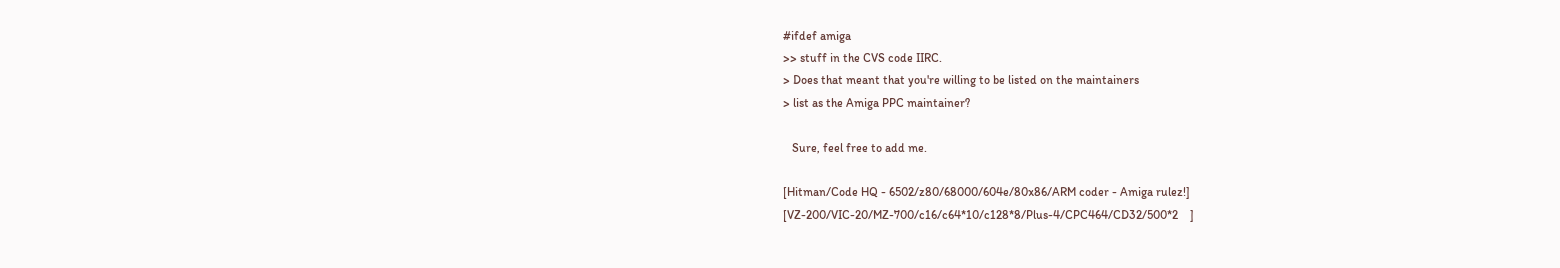#ifdef amiga
>> stuff in the CVS code IIRC.
> Does that meant that you're willing to be listed on the maintainers
> list as the Amiga PPC maintainer?

   Sure, feel free to add me.

[Hitman/Code HQ - 6502/z80/68000/604e/80x86/ARM coder - Amiga rulez!]
[VZ-200/VIC-20/MZ-700/c16/c64*10/c128*8/Plus-4/CPC464/CD32/500*2    ]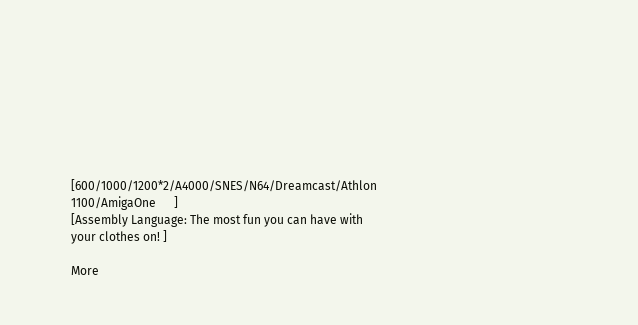[600/1000/1200*2/A4000/SNES/N64/Dreamcast/Athlon 1100/AmigaOne      ]
[Assembly Language: The most fun you can have with your clothes on! ]

More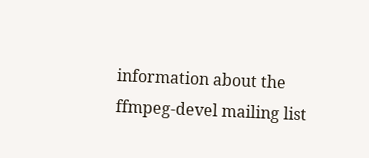information about the ffmpeg-devel mailing list